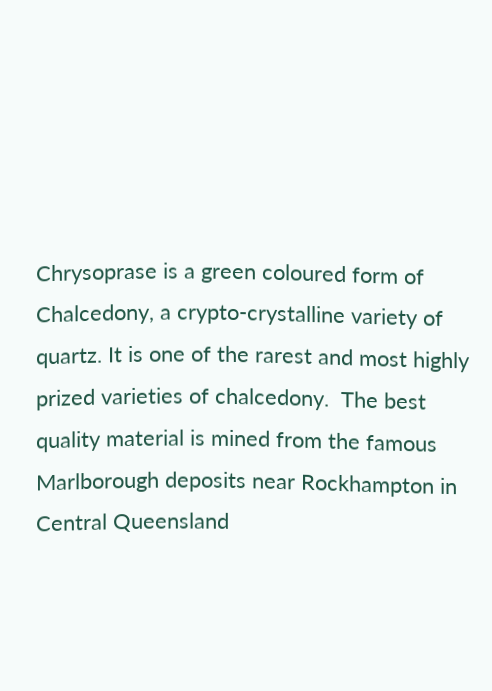Chrysoprase is a green coloured form of Chalcedony, a crypto-crystalline variety of quartz. It is one of the rarest and most highly prized varieties of chalcedony.  The best quality material is mined from the famous Marlborough deposits near Rockhampton in Central Queensland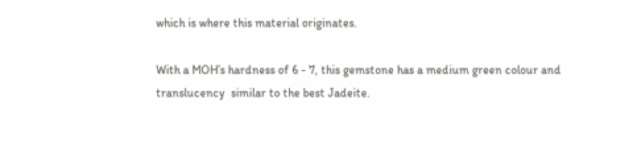which is where this material originates.

With a MOH’s hardness of 6 - 7, this gemstone has a medium green colour and translucency  similar to the best Jadeite.